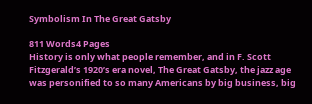Symbolism In The Great Gatsby

811 Words4 Pages
History is only what people remember, and in F. Scott Fitzgerald’s 1920’s era novel, The Great Gatsby, the jazz age was personified to so many Americans by big business, big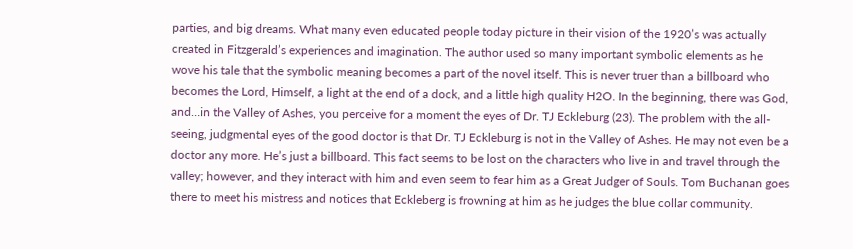parties, and big dreams. What many even educated people today picture in their vision of the 1920’s was actually created in Fitzgerald’s experiences and imagination. The author used so many important symbolic elements as he wove his tale that the symbolic meaning becomes a part of the novel itself. This is never truer than a billboard who becomes the Lord, Himself, a light at the end of a dock, and a little high quality H2O. In the beginning, there was God, and…in the Valley of Ashes, you perceive for a moment the eyes of Dr. TJ Eckleburg (23). The problem with the all-seeing, judgmental eyes of the good doctor is that Dr. TJ Eckleburg is not in the Valley of Ashes. He may not even be a doctor any more. He’s just a billboard. This fact seems to be lost on the characters who live in and travel through the valley; however, and they interact with him and even seem to fear him as a Great Judger of Souls. Tom Buchanan goes there to meet his mistress and notices that Eckleberg is frowning at him as he judges the blue collar community.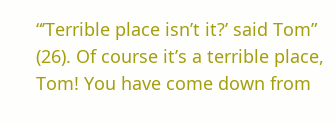“’Terrible place isn’t it?’ said Tom” (26). Of course it’s a terrible place, Tom! You have come down from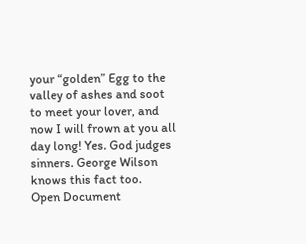your “golden” Egg to the valley of ashes and soot to meet your lover, and now I will frown at you all day long! Yes. God judges sinners. George Wilson knows this fact too.
Open Document